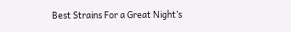Best Strains For a Great Night’s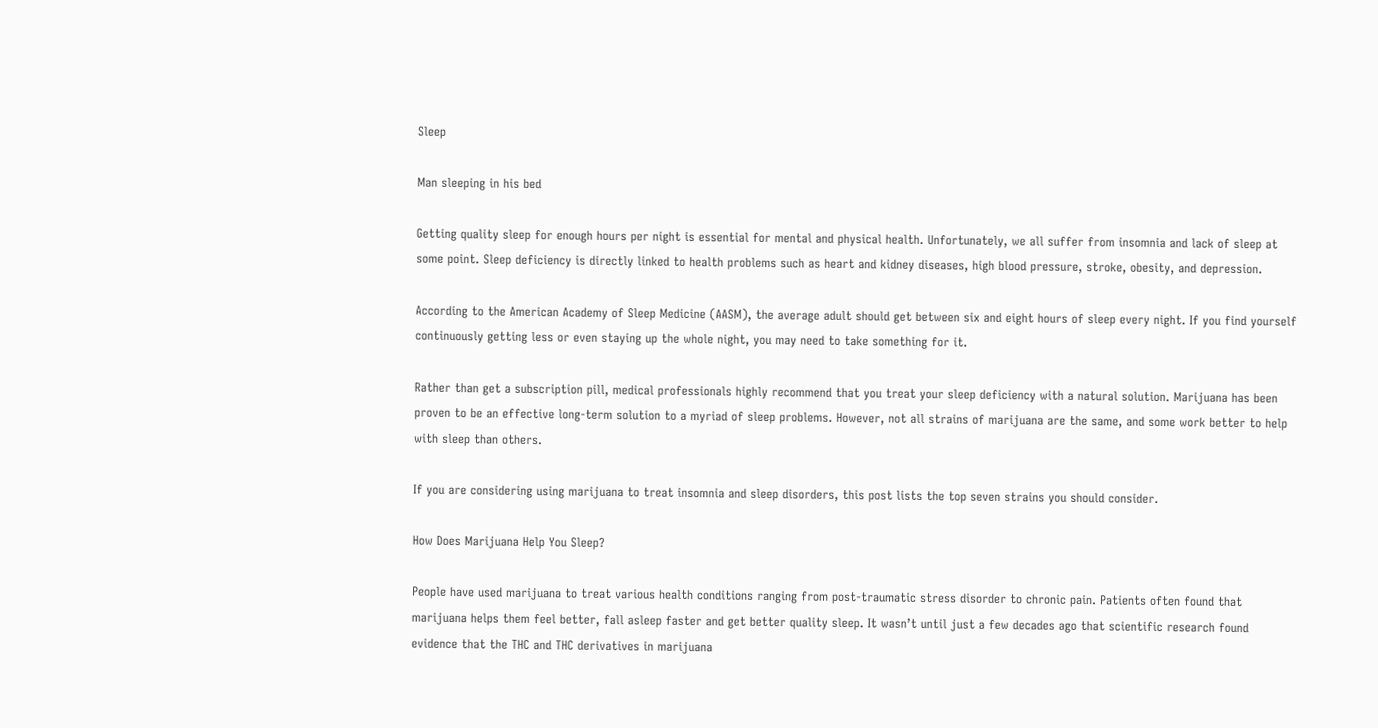Sleep

Man sleeping in his bed

Getting quality sleep for enough hours per night is essential for mental and physical health. Unfortunately, we all suffer from insomnia and lack of sleep at some point. Sleep deficiency is directly linked to health problems such as heart and kidney diseases, high blood pressure, stroke, obesity, and depression.

According to the American Academy of Sleep Medicine (AASM), the average adult should get between six and eight hours of sleep every night. If you find yourself continuously getting less or even staying up the whole night, you may need to take something for it.

Rather than get a subscription pill, medical professionals highly recommend that you treat your sleep deficiency with a natural solution. Marijuana has been proven to be an effective long-term solution to a myriad of sleep problems. However, not all strains of marijuana are the same, and some work better to help with sleep than others.

If you are considering using marijuana to treat insomnia and sleep disorders, this post lists the top seven strains you should consider.

How Does Marijuana Help You Sleep?

People have used marijuana to treat various health conditions ranging from post-traumatic stress disorder to chronic pain. Patients often found that marijuana helps them feel better, fall asleep faster and get better quality sleep. It wasn’t until just a few decades ago that scientific research found evidence that the THC and THC derivatives in marijuana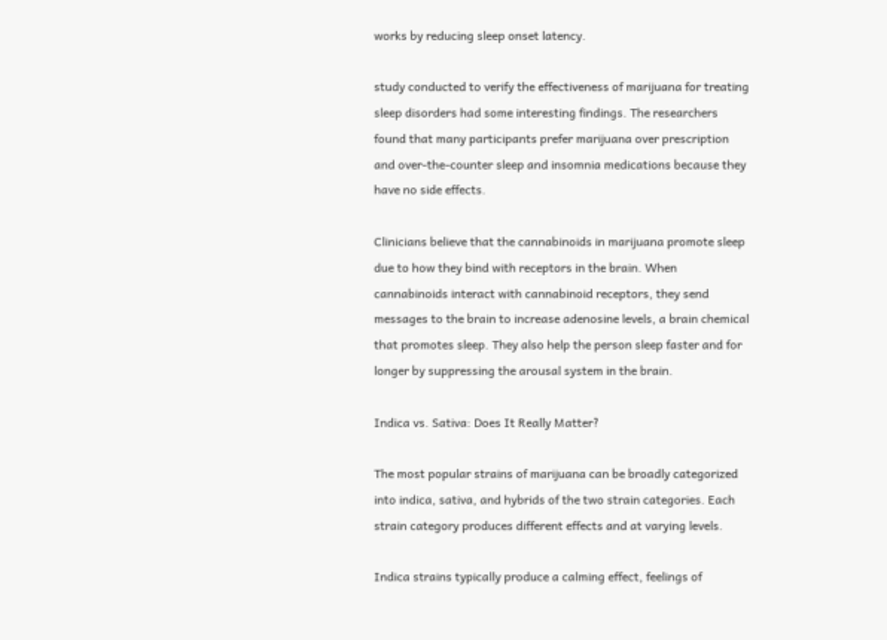works by reducing sleep onset latency.

study conducted to verify the effectiveness of marijuana for treating sleep disorders had some interesting findings. The researchers found that many participants prefer marijuana over prescription and over-the-counter sleep and insomnia medications because they have no side effects.

Clinicians believe that the cannabinoids in marijuana promote sleep due to how they bind with receptors in the brain. When cannabinoids interact with cannabinoid receptors, they send messages to the brain to increase adenosine levels, a brain chemical that promotes sleep. They also help the person sleep faster and for longer by suppressing the arousal system in the brain.

Indica vs. Sativa: Does It Really Matter?

The most popular strains of marijuana can be broadly categorized into indica, sativa, and hybrids of the two strain categories. Each strain category produces different effects and at varying levels.

Indica strains typically produce a calming effect, feelings of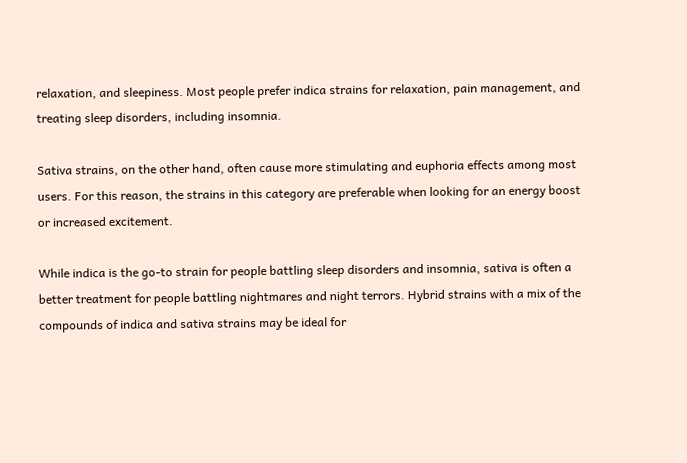relaxation, and sleepiness. Most people prefer indica strains for relaxation, pain management, and treating sleep disorders, including insomnia.

Sativa strains, on the other hand, often cause more stimulating and euphoria effects among most users. For this reason, the strains in this category are preferable when looking for an energy boost or increased excitement.

While indica is the go-to strain for people battling sleep disorders and insomnia, sativa is often a better treatment for people battling nightmares and night terrors. Hybrid strains with a mix of the compounds of indica and sativa strains may be ideal for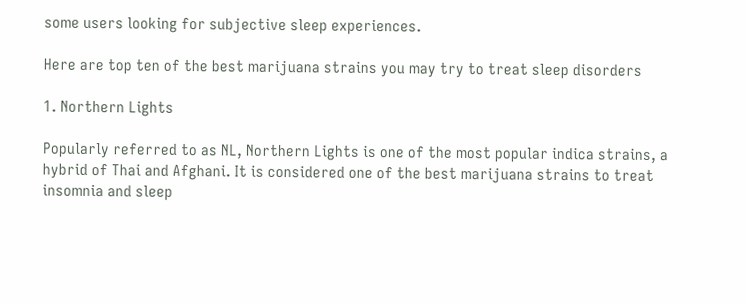some users looking for subjective sleep experiences.

Here are top ten of the best marijuana strains you may try to treat sleep disorders

1. Northern Lights

Popularly referred to as NL, Northern Lights is one of the most popular indica strains, a hybrid of Thai and Afghani. It is considered one of the best marijuana strains to treat insomnia and sleep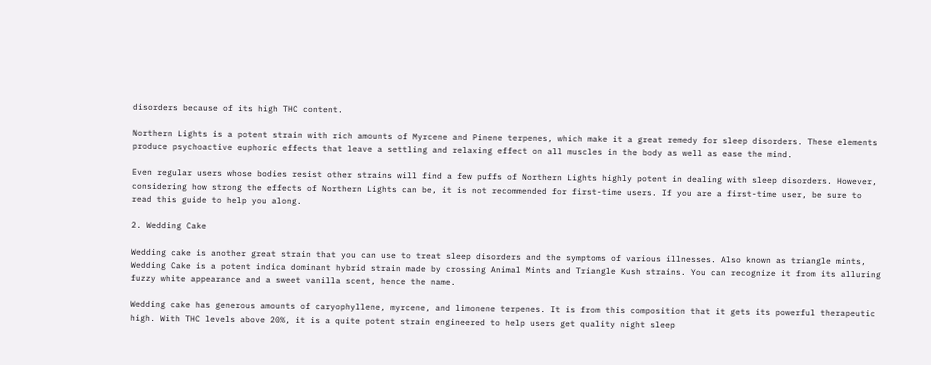disorders because of its high THC content.

Northern Lights is a potent strain with rich amounts of Myrcene and Pinene terpenes, which make it a great remedy for sleep disorders. These elements produce psychoactive euphoric effects that leave a settling and relaxing effect on all muscles in the body as well as ease the mind.

Even regular users whose bodies resist other strains will find a few puffs of Northern Lights highly potent in dealing with sleep disorders. However, considering how strong the effects of Northern Lights can be, it is not recommended for first-time users. If you are a first-time user, be sure to read this guide to help you along.

2. Wedding Cake

Wedding cake is another great strain that you can use to treat sleep disorders and the symptoms of various illnesses. Also known as triangle mints, Wedding Cake is a potent indica dominant hybrid strain made by crossing Animal Mints and Triangle Kush strains. You can recognize it from its alluring fuzzy white appearance and a sweet vanilla scent, hence the name.

Wedding cake has generous amounts of caryophyllene, myrcene, and limonene terpenes. It is from this composition that it gets its powerful therapeutic high. With THC levels above 20%, it is a quite potent strain engineered to help users get quality night sleep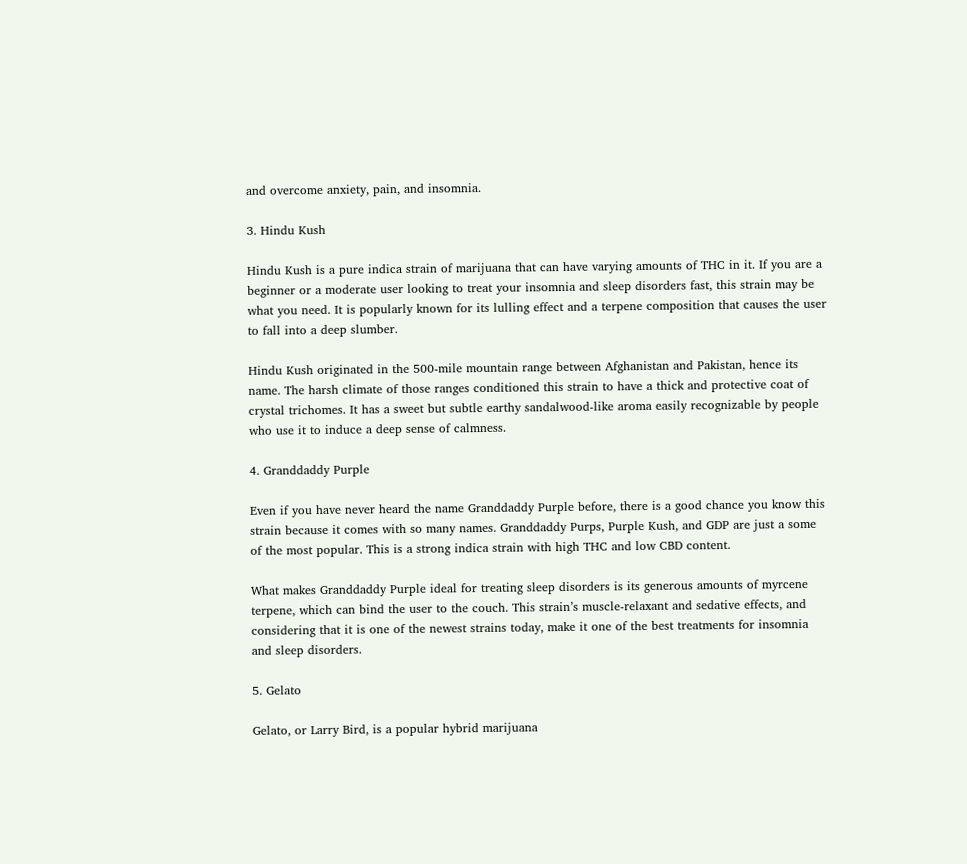and overcome anxiety, pain, and insomnia.

3. Hindu Kush

Hindu Kush is a pure indica strain of marijuana that can have varying amounts of THC in it. If you are a beginner or a moderate user looking to treat your insomnia and sleep disorders fast, this strain may be what you need. It is popularly known for its lulling effect and a terpene composition that causes the user to fall into a deep slumber.

Hindu Kush originated in the 500-mile mountain range between Afghanistan and Pakistan, hence its name. The harsh climate of those ranges conditioned this strain to have a thick and protective coat of crystal trichomes. It has a sweet but subtle earthy sandalwood-like aroma easily recognizable by people who use it to induce a deep sense of calmness.

4. Granddaddy Purple

Even if you have never heard the name Granddaddy Purple before, there is a good chance you know this strain because it comes with so many names. Granddaddy Purps, Purple Kush, and GDP are just a some of the most popular. This is a strong indica strain with high THC and low CBD content.

What makes Granddaddy Purple ideal for treating sleep disorders is its generous amounts of myrcene terpene, which can bind the user to the couch. This strain’s muscle-relaxant and sedative effects, and considering that it is one of the newest strains today, make it one of the best treatments for insomnia and sleep disorders.

5. Gelato

Gelato, or Larry Bird, is a popular hybrid marijuana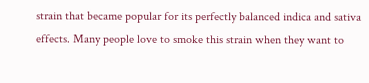strain that became popular for its perfectly balanced indica and sativa effects. Many people love to smoke this strain when they want to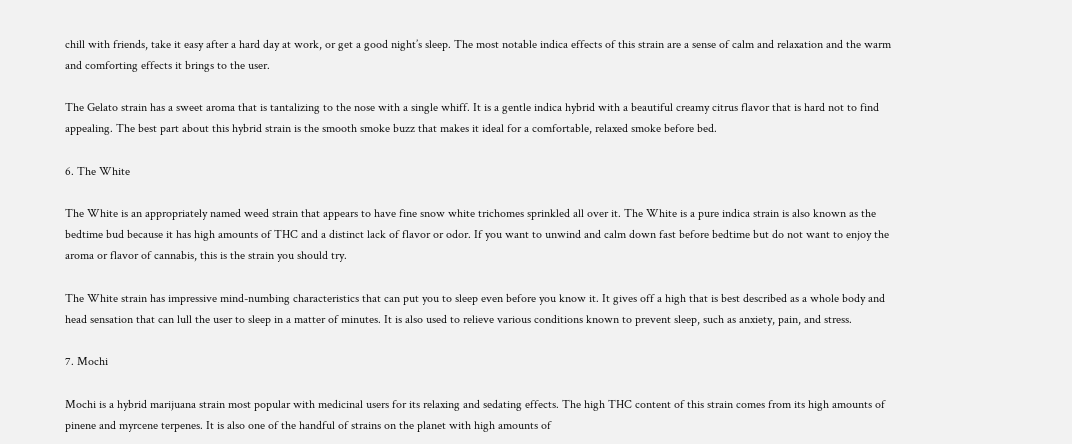chill with friends, take it easy after a hard day at work, or get a good night’s sleep. The most notable indica effects of this strain are a sense of calm and relaxation and the warm and comforting effects it brings to the user.

The Gelato strain has a sweet aroma that is tantalizing to the nose with a single whiff. It is a gentle indica hybrid with a beautiful creamy citrus flavor that is hard not to find appealing. The best part about this hybrid strain is the smooth smoke buzz that makes it ideal for a comfortable, relaxed smoke before bed.

6. The White

The White is an appropriately named weed strain that appears to have fine snow white trichomes sprinkled all over it. The White is a pure indica strain is also known as the bedtime bud because it has high amounts of THC and a distinct lack of flavor or odor. If you want to unwind and calm down fast before bedtime but do not want to enjoy the aroma or flavor of cannabis, this is the strain you should try.

The White strain has impressive mind-numbing characteristics that can put you to sleep even before you know it. It gives off a high that is best described as a whole body and head sensation that can lull the user to sleep in a matter of minutes. It is also used to relieve various conditions known to prevent sleep, such as anxiety, pain, and stress.

7. Mochi

Mochi is a hybrid marijuana strain most popular with medicinal users for its relaxing and sedating effects. The high THC content of this strain comes from its high amounts of pinene and myrcene terpenes. It is also one of the handful of strains on the planet with high amounts of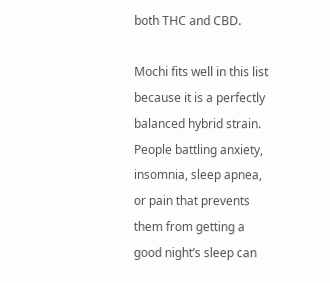both THC and CBD.

Mochi fits well in this list because it is a perfectly balanced hybrid strain. People battling anxiety, insomnia, sleep apnea, or pain that prevents them from getting a good night’s sleep can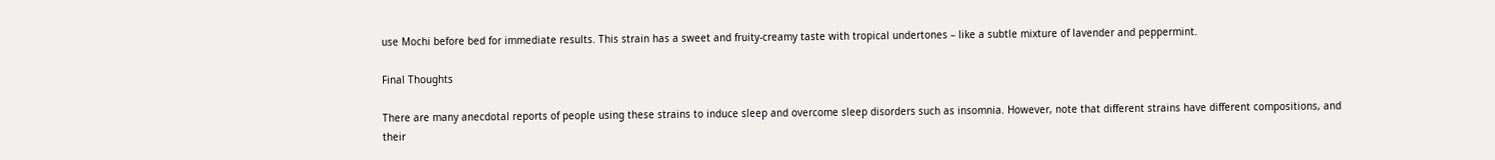use Mochi before bed for immediate results. This strain has a sweet and fruity-creamy taste with tropical undertones – like a subtle mixture of lavender and peppermint.

Final Thoughts

There are many anecdotal reports of people using these strains to induce sleep and overcome sleep disorders such as insomnia. However, note that different strains have different compositions, and their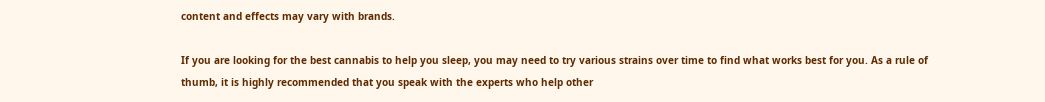content and effects may vary with brands.

If you are looking for the best cannabis to help you sleep, you may need to try various strains over time to find what works best for you. As a rule of thumb, it is highly recommended that you speak with the experts who help other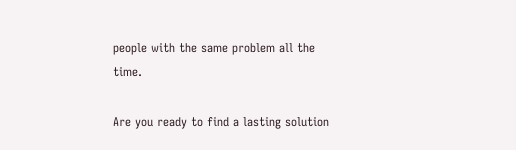people with the same problem all the time.

Are you ready to find a lasting solution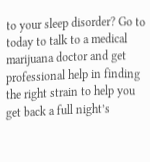to your sleep disorder? Go to today to talk to a medical marijuana doctor and get professional help in finding the right strain to help you get back a full night’s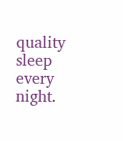quality sleep every night.